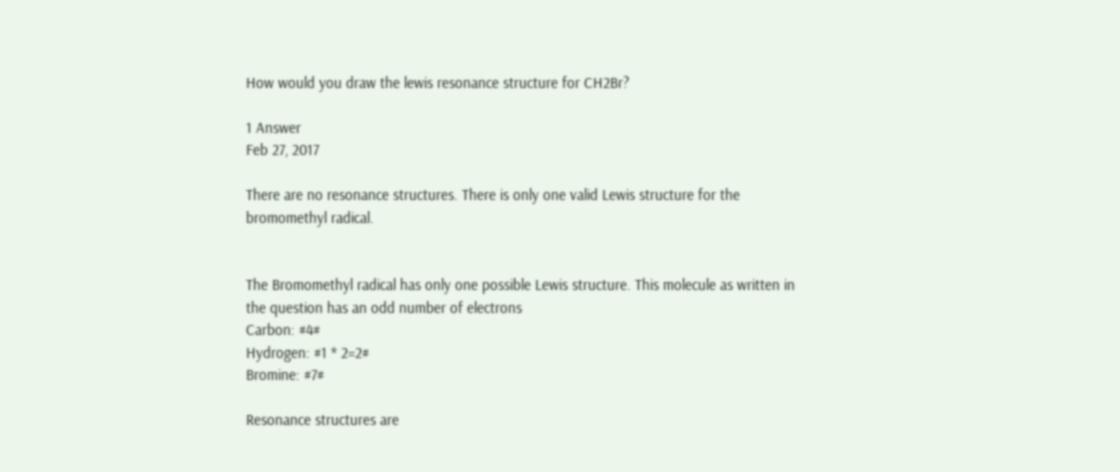How would you draw the lewis resonance structure for CH2Br?

1 Answer
Feb 27, 2017

There are no resonance structures. There is only one valid Lewis structure for the bromomethyl radical.


The Bromomethyl radical has only one possible Lewis structure. This molecule as written in the question has an odd number of electrons
Carbon: #4#
Hydrogen: #1 * 2=2#
Bromine: #7#

Resonance structures are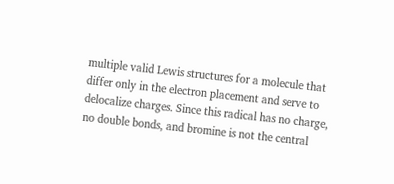multiple valid Lewis structures for a molecule that differ only in the electron placement and serve to delocalize charges. Since this radical has no charge, no double bonds, and bromine is not the central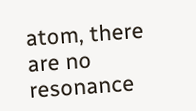atom, there are no resonance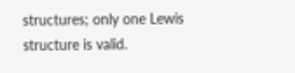structures; only one Lewis structure is valid.